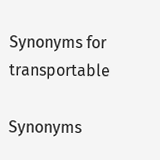Synonyms for transportable

Synonyms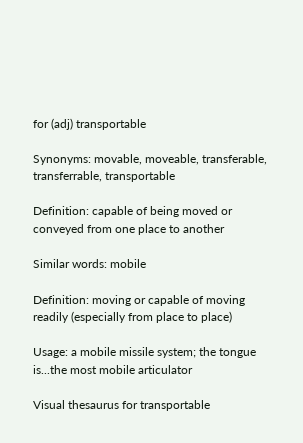for (adj) transportable

Synonyms: movable, moveable, transferable, transferrable, transportable

Definition: capable of being moved or conveyed from one place to another

Similar words: mobile

Definition: moving or capable of moving readily (especially from place to place)

Usage: a mobile missile system; the tongue is...the most mobile articulator

Visual thesaurus for transportable